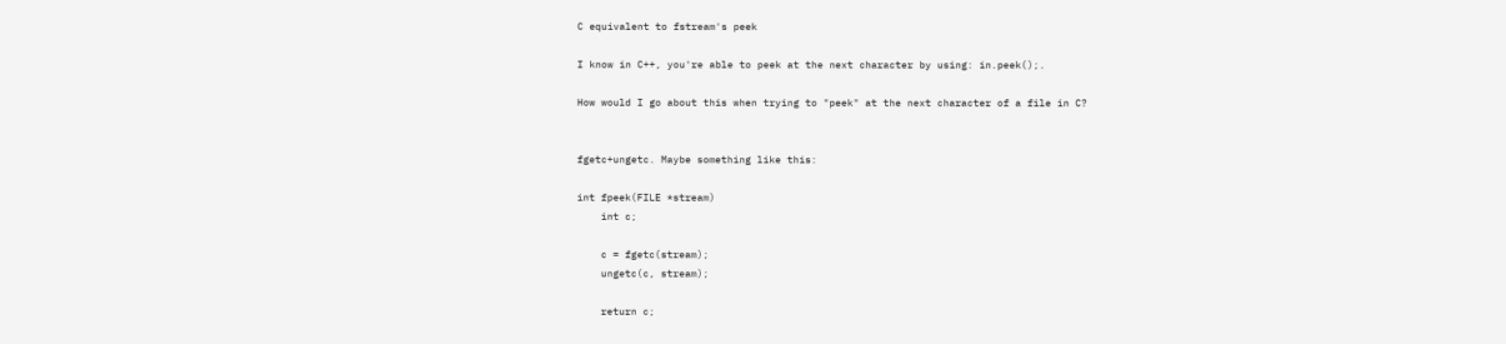C equivalent to fstream's peek

I know in C++, you're able to peek at the next character by using: in.peek();.

How would I go about this when trying to "peek" at the next character of a file in C?


fgetc+ungetc. Maybe something like this:

int fpeek(FILE *stream)
    int c;

    c = fgetc(stream);
    ungetc(c, stream);

    return c;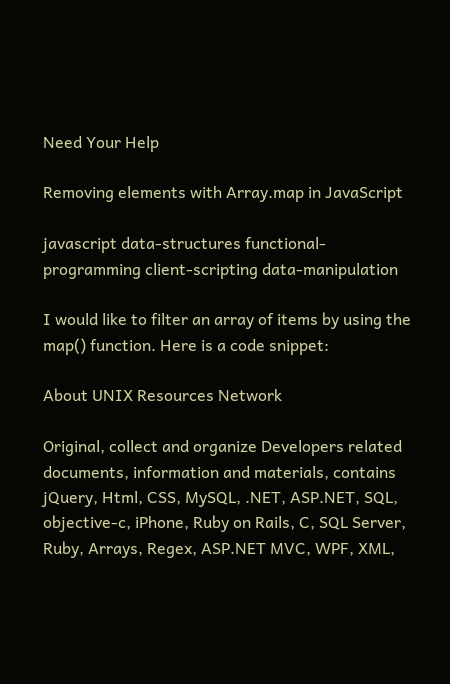Need Your Help

Removing elements with Array.map in JavaScript

javascript data-structures functional-programming client-scripting data-manipulation

I would like to filter an array of items by using the map() function. Here is a code snippet:

About UNIX Resources Network

Original, collect and organize Developers related documents, information and materials, contains jQuery, Html, CSS, MySQL, .NET, ASP.NET, SQL, objective-c, iPhone, Ruby on Rails, C, SQL Server, Ruby, Arrays, Regex, ASP.NET MVC, WPF, XML,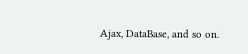Ajax, DataBase, and so on.